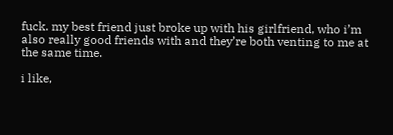fuck. my best friend just broke up with his girlfriend, who i’m also really good friends with and they’re both venting to me at the same time.

i like,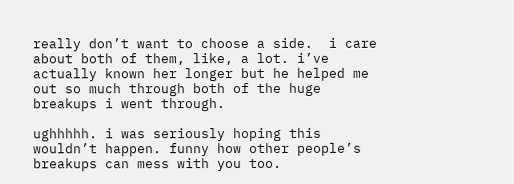really don’t want to choose a side.  i care about both of them, like, a lot. i’ve actually known her longer but he helped me out so much through both of the huge breakups i went through.

ughhhhh. i was seriously hoping this wouldn’t happen. funny how other people’s breakups can mess with you too.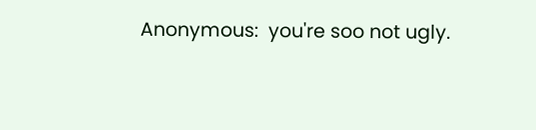Anonymous:  you're soo not ugly.